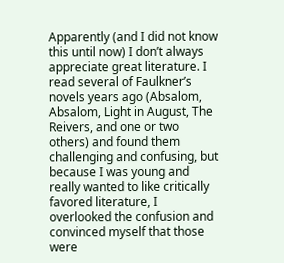Apparently (and I did not know this until now) I don’t always appreciate great literature. I read several of Faulkner’s novels years ago (Absalom, Absalom, Light in August, The Reivers, and one or two others) and found them challenging and confusing, but because I was young and really wanted to like critically favored literature, I overlooked the confusion and convinced myself that those were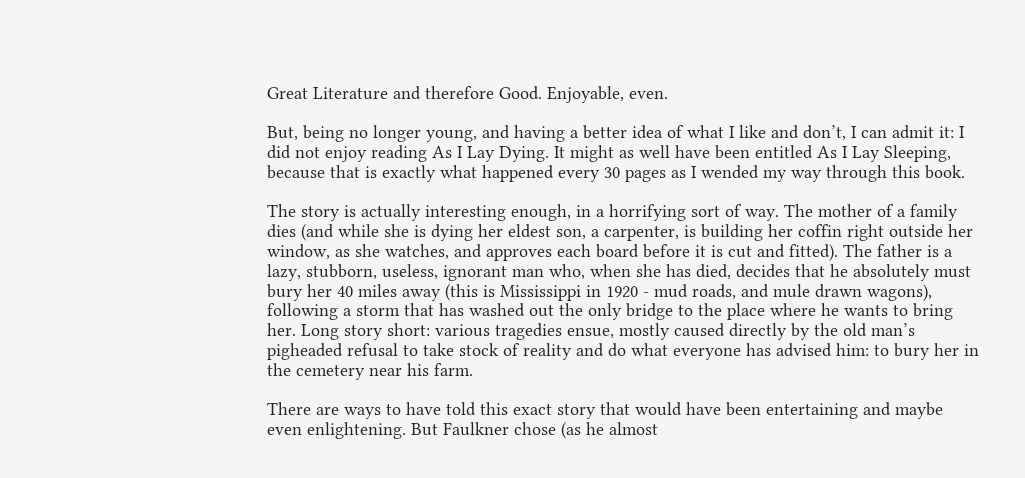Great Literature and therefore Good. Enjoyable, even.

But, being no longer young, and having a better idea of what I like and don’t, I can admit it: I did not enjoy reading As I Lay Dying. It might as well have been entitled As I Lay Sleeping, because that is exactly what happened every 30 pages as I wended my way through this book.

The story is actually interesting enough, in a horrifying sort of way. The mother of a family dies (and while she is dying her eldest son, a carpenter, is building her coffin right outside her window, as she watches, and approves each board before it is cut and fitted). The father is a lazy, stubborn, useless, ignorant man who, when she has died, decides that he absolutely must bury her 40 miles away (this is Mississippi in 1920 - mud roads, and mule drawn wagons), following a storm that has washed out the only bridge to the place where he wants to bring her. Long story short: various tragedies ensue, mostly caused directly by the old man’s pigheaded refusal to take stock of reality and do what everyone has advised him: to bury her in the cemetery near his farm.

There are ways to have told this exact story that would have been entertaining and maybe even enlightening. But Faulkner chose (as he almost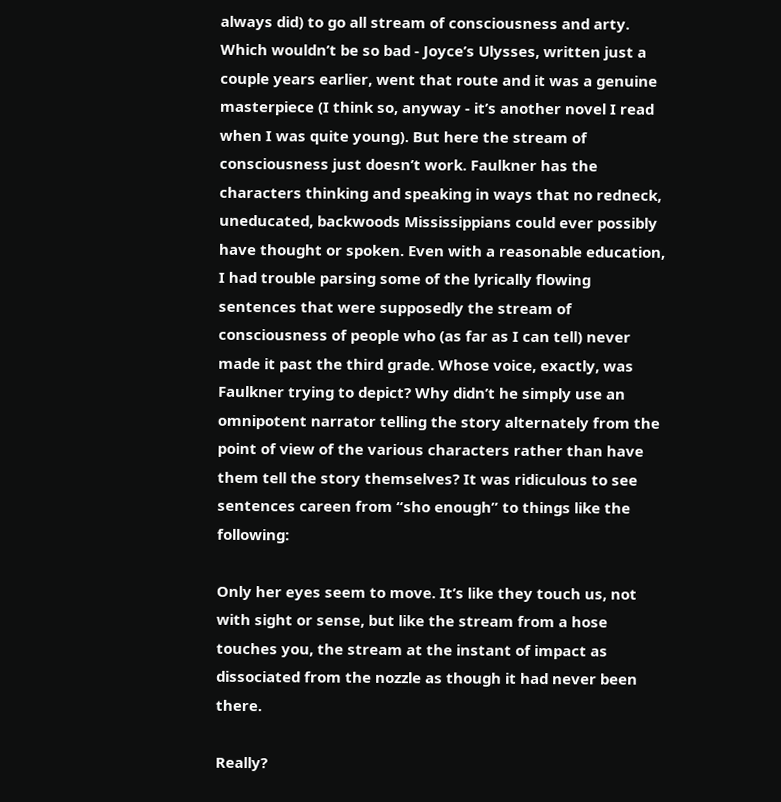always did) to go all stream of consciousness and arty. Which wouldn’t be so bad - Joyce’s Ulysses, written just a couple years earlier, went that route and it was a genuine masterpiece (I think so, anyway - it’s another novel I read when I was quite young). But here the stream of consciousness just doesn’t work. Faulkner has the characters thinking and speaking in ways that no redneck, uneducated, backwoods Mississippians could ever possibly have thought or spoken. Even with a reasonable education, I had trouble parsing some of the lyrically flowing sentences that were supposedly the stream of consciousness of people who (as far as I can tell) never made it past the third grade. Whose voice, exactly, was Faulkner trying to depict? Why didn’t he simply use an omnipotent narrator telling the story alternately from the point of view of the various characters rather than have them tell the story themselves? It was ridiculous to see sentences careen from “sho enough” to things like the following:

Only her eyes seem to move. It’s like they touch us, not with sight or sense, but like the stream from a hose touches you, the stream at the instant of impact as dissociated from the nozzle as though it had never been there.

Really?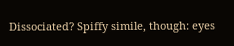Dissociated? Spiffy simile, though: eyes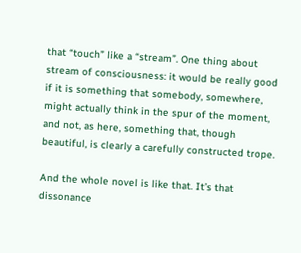that “touch” like a “stream”. One thing about stream of consciousness: it would be really good if it is something that somebody, somewhere, might actually think in the spur of the moment, and not, as here, something that, though beautiful, is clearly a carefully constructed trope.

And the whole novel is like that. It’s that dissonance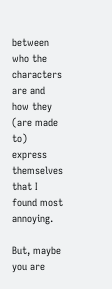between who the characters are and how they (are made to) express themselves that I found most annoying.

But, maybe you are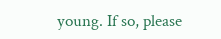young. If so, please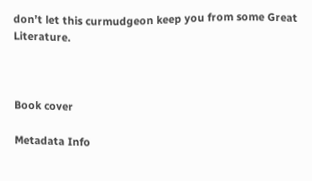don’t let this curmudgeon keep you from some Great Literature.



Book cover

Metadata Info